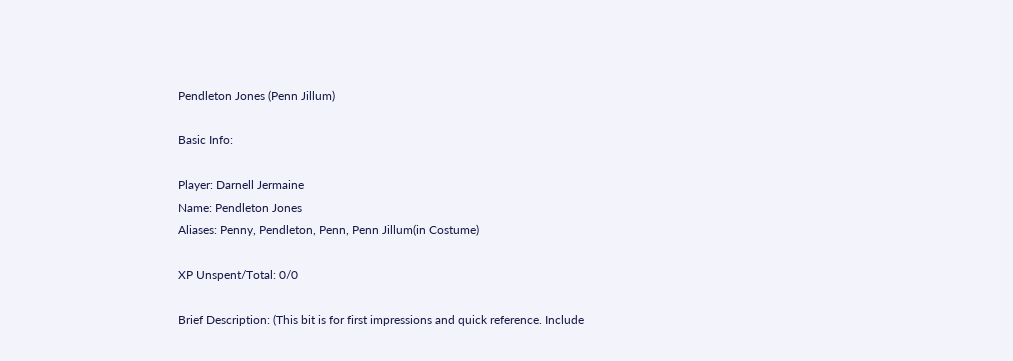Pendleton Jones (Penn Jillum)

Basic Info:

Player: Darnell Jermaine
Name: Pendleton Jones
Aliases: Penny, Pendleton, Penn, Penn Jillum(in Costume)

XP Unspent/Total: 0/0

Brief Description: (This bit is for first impressions and quick reference. Include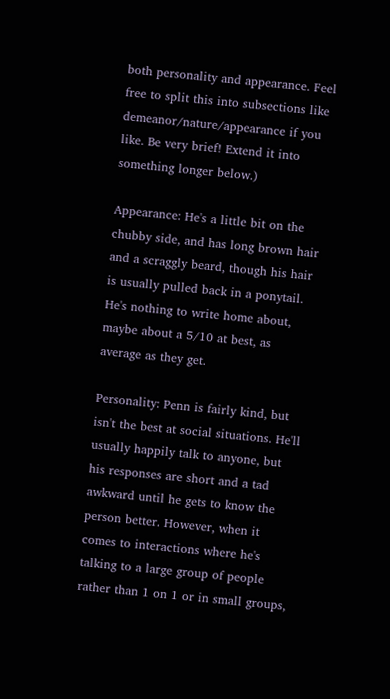both personality and appearance. Feel free to split this into subsections like demeanor/nature/appearance if you like. Be very brief! Extend it into something longer below.)

Appearance: He's a little bit on the chubby side, and has long brown hair and a scraggly beard, though his hair is usually pulled back in a ponytail. He's nothing to write home about, maybe about a 5/10 at best, as average as they get.

Personality: Penn is fairly kind, but isn't the best at social situations. He'll usually happily talk to anyone, but his responses are short and a tad awkward until he gets to know the person better. However, when it comes to interactions where he's talking to a large group of people rather than 1 on 1 or in small groups,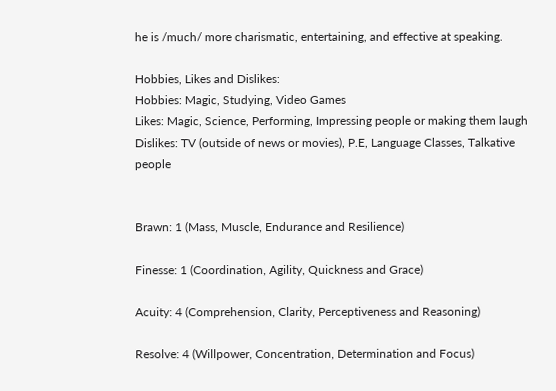he is /much/ more charismatic, entertaining, and effective at speaking.

Hobbies, Likes and Dislikes:
Hobbies: Magic, Studying, Video Games
Likes: Magic, Science, Performing, Impressing people or making them laugh
Dislikes: TV (outside of news or movies), P.E, Language Classes, Talkative people


Brawn: 1 (Mass, Muscle, Endurance and Resilience)

Finesse: 1 (Coordination, Agility, Quickness and Grace)

Acuity: 4 (Comprehension, Clarity, Perceptiveness and Reasoning)

Resolve: 4 (Willpower, Concentration, Determination and Focus)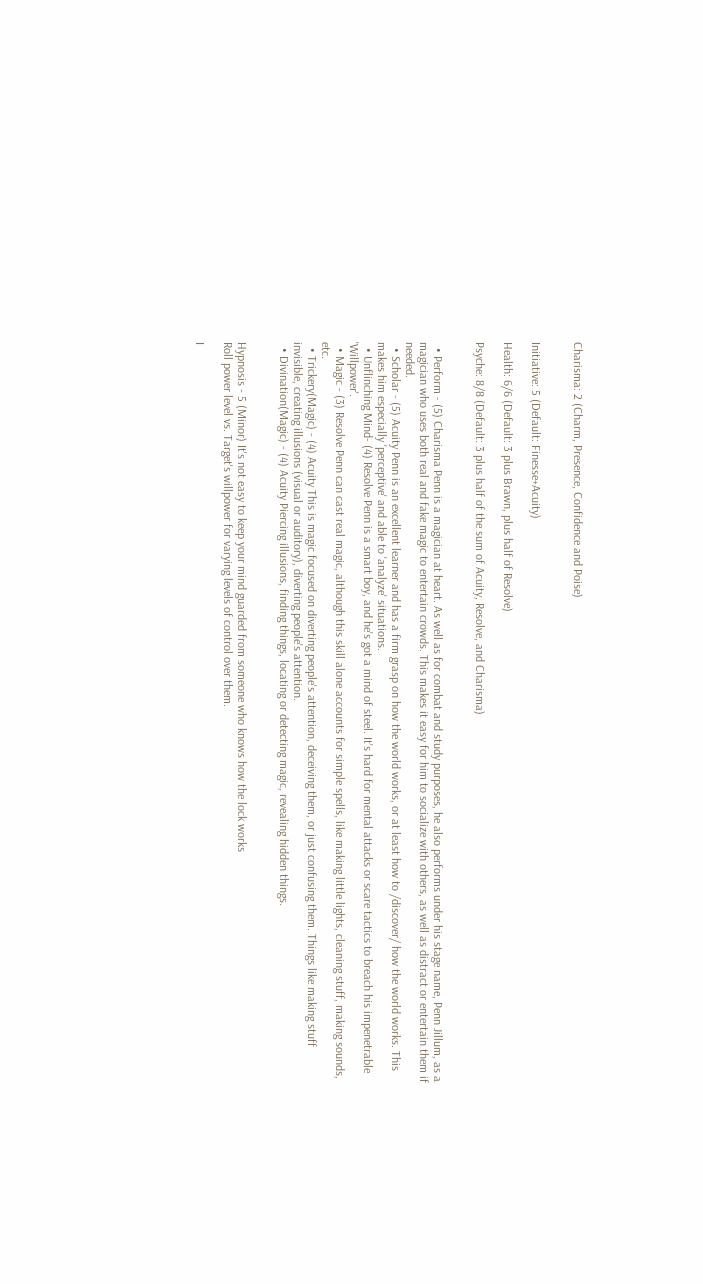Charisma: 2 (Charm, Presence, Confidence and Poise)


Initiative: 5 (Default: Finesse+Acuity)

Health: 6/6 (Default: 3 plus Brawn, plus half of Resolve)

Psyche: 8/8 (Default: 3 plus half of the sum of Acuity, Resolve, and Charisma)


  • Perform - (5) Charisma Penn is a magician at heart. As well as for combat and study purposes, he also performs under his stage name, Penn Jillum, as a magician who uses both real and fake magic to entertain crowds. This makes it easy for him to socialize with others, as well as distract or entertain them if needed.
  • Scholar - (5) Acuity Penn is an excellent learner and has a firm grasp on how the world works, or at least how to /discover/ how the world works. This makes him especially 'perceptive' and able to 'analyze' situations.
  • Unflinching Mind- (4) Resolve Penn is a smart boy, and he's got a mind of steel. It's hard for mental attacks or scare tactics to breach his impenetrable 'Willpower'.
  • Magic - (3) Resolve Penn can cast real magic, although this skill alone accounts for simple spells, like making little lights, cleaning stuff, making sounds, etc.
  • Trickery(Magic) - (4) Acuity This is magic focused on diverting people's attention, deceiving them, or just confusing them. Things like making stuff invisible, creating illusions (visual or auditory), diverting people's attention.
  • Divination(Magic) - (4) Acuity Piercing illusions, finding things, locating or detecting magic, revealing hidden things.


Hypnosis - 5 (Minor) It's not easy to keep your mind guarded from someone who knows how the lock works
Roll power level vs. Target's willpower for varying levels of control over them.

I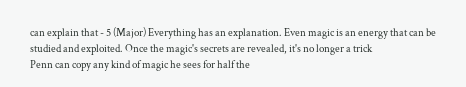can explain that - 5 (Major) Everything has an explanation. Even magic is an energy that can be studied and exploited. Once the magic's secrets are revealed, it's no longer a trick
Penn can copy any kind of magic he sees for half the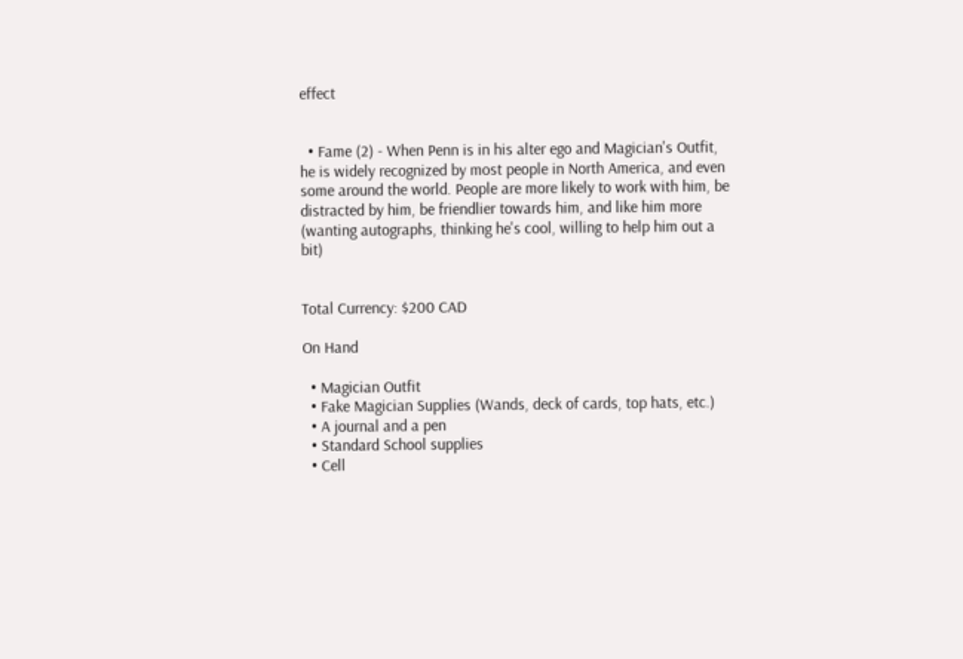effect


  • Fame (2) - When Penn is in his alter ego and Magician's Outfit, he is widely recognized by most people in North America, and even some around the world. People are more likely to work with him, be distracted by him, be friendlier towards him, and like him more (wanting autographs, thinking he's cool, willing to help him out a bit)


Total Currency: $200 CAD

On Hand

  • Magician Outfit
  • Fake Magician Supplies (Wands, deck of cards, top hats, etc.)
  • A journal and a pen
  • Standard School supplies
  • Cell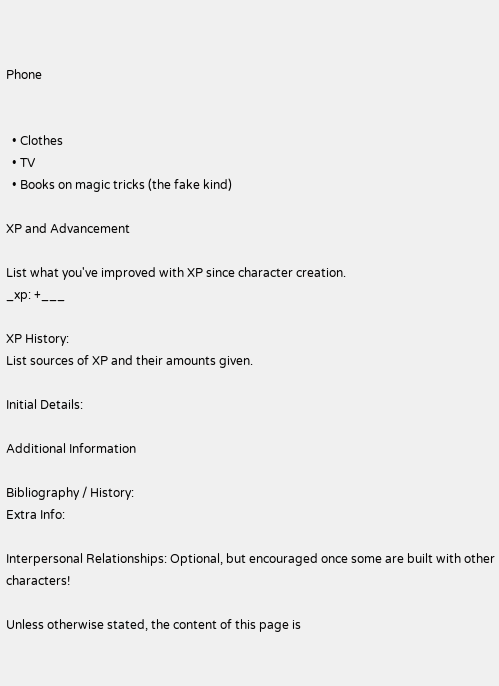Phone


  • Clothes
  • TV
  • Books on magic tricks (the fake kind)

XP and Advancement

List what you've improved with XP since character creation.
_xp: +___

XP History:
List sources of XP and their amounts given.

Initial Details:

Additional Information

Bibliography / History:
Extra Info:

Interpersonal Relationships: Optional, but encouraged once some are built with other characters!

Unless otherwise stated, the content of this page is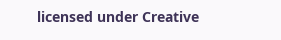licensed under Creative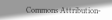Commons Attribution-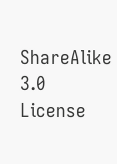ShareAlike 3.0 License